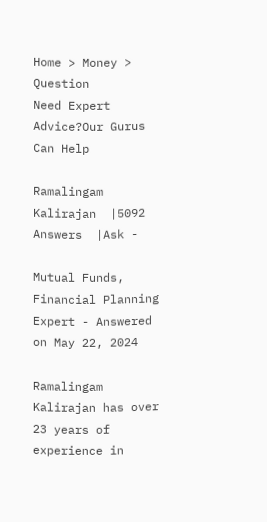Home > Money > Question
Need Expert Advice?Our Gurus Can Help

Ramalingam Kalirajan  |5092 Answers  |Ask -

Mutual Funds, Financial Planning Expert - Answered on May 22, 2024

Ramalingam Kalirajan has over 23 years of experience in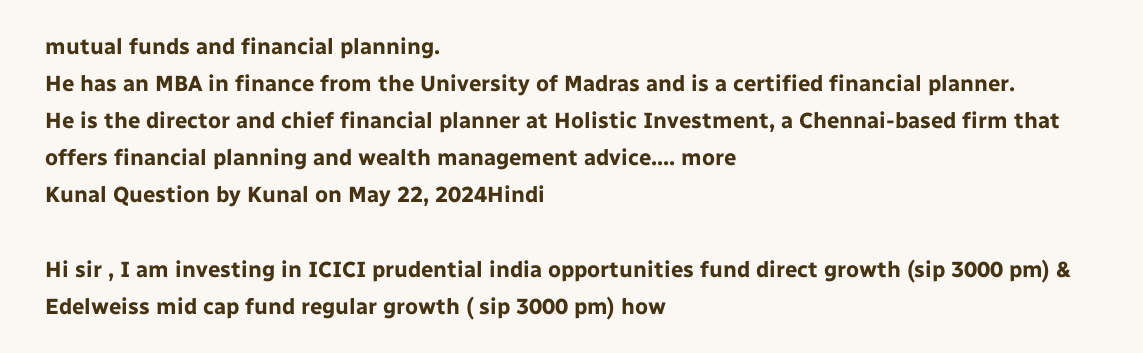mutual funds and financial planning.
He has an MBA in finance from the University of Madras and is a certified financial planner.
He is the director and chief financial planner at Holistic Investment, a Chennai-based firm that offers financial planning and wealth management advice.... more
Kunal Question by Kunal on May 22, 2024Hindi

Hi sir , I am investing in ICICI prudential india opportunities fund direct growth (sip 3000 pm) & Edelweiss mid cap fund regular growth ( sip 3000 pm) how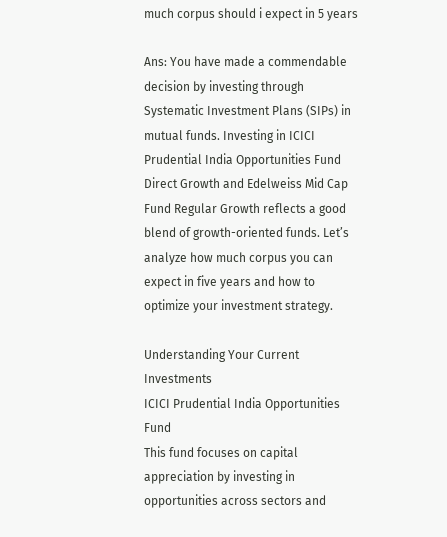much corpus should i expect in 5 years

Ans: You have made a commendable decision by investing through Systematic Investment Plans (SIPs) in mutual funds. Investing in ICICI Prudential India Opportunities Fund Direct Growth and Edelweiss Mid Cap Fund Regular Growth reflects a good blend of growth-oriented funds. Let’s analyze how much corpus you can expect in five years and how to optimize your investment strategy.

Understanding Your Current Investments
ICICI Prudential India Opportunities Fund
This fund focuses on capital appreciation by investing in opportunities across sectors and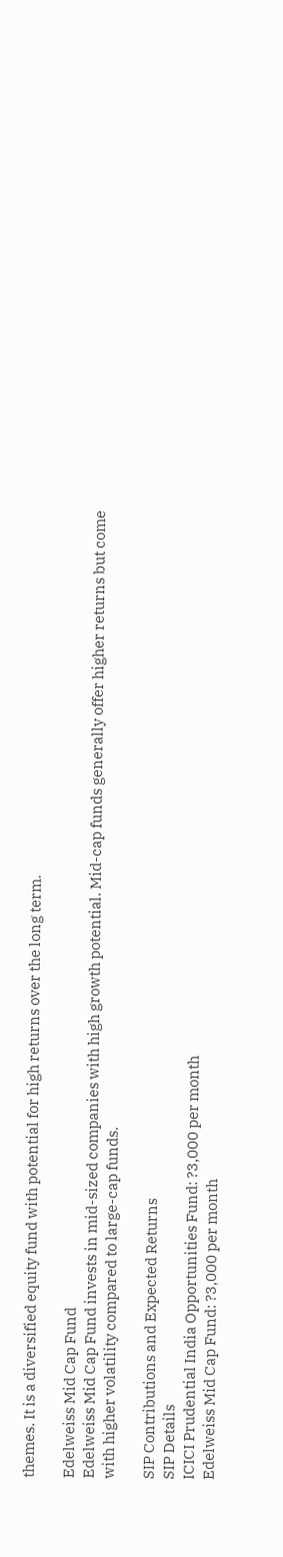themes. It is a diversified equity fund with potential for high returns over the long term.

Edelweiss Mid Cap Fund
Edelweiss Mid Cap Fund invests in mid-sized companies with high growth potential. Mid-cap funds generally offer higher returns but come with higher volatility compared to large-cap funds.

SIP Contributions and Expected Returns
SIP Details
ICICI Prudential India Opportunities Fund: ?3,000 per month
Edelweiss Mid Cap Fund: ?3,000 per month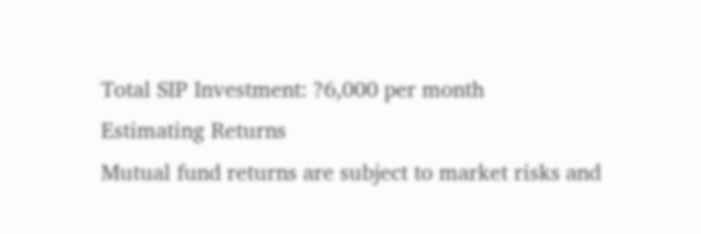Total SIP Investment: ?6,000 per month
Estimating Returns
Mutual fund returns are subject to market risks and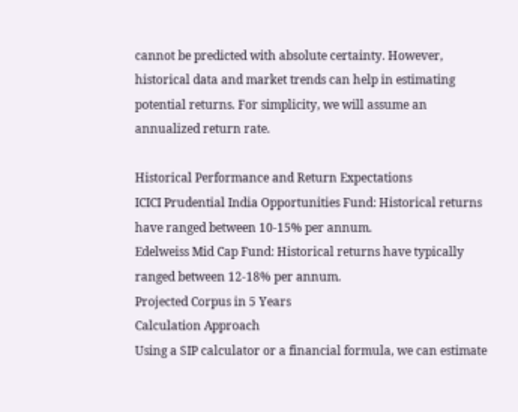cannot be predicted with absolute certainty. However, historical data and market trends can help in estimating potential returns. For simplicity, we will assume an annualized return rate.

Historical Performance and Return Expectations
ICICI Prudential India Opportunities Fund: Historical returns have ranged between 10-15% per annum.
Edelweiss Mid Cap Fund: Historical returns have typically ranged between 12-18% per annum.
Projected Corpus in 5 Years
Calculation Approach
Using a SIP calculator or a financial formula, we can estimate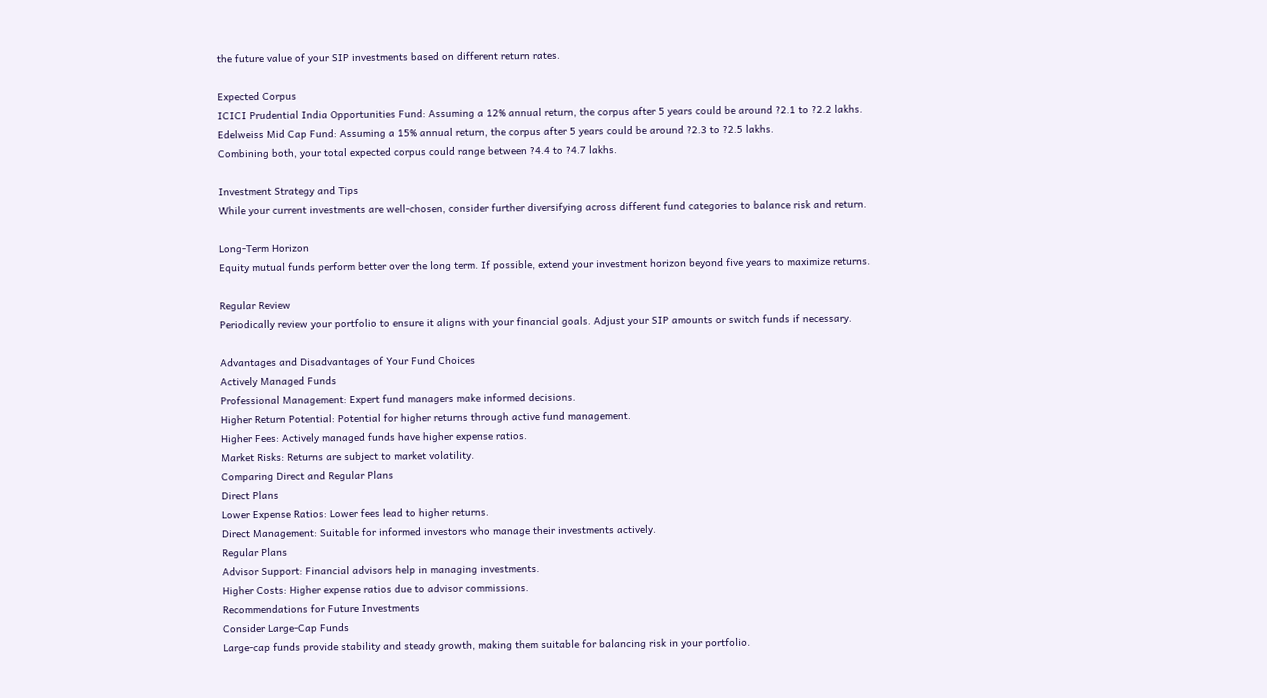the future value of your SIP investments based on different return rates.

Expected Corpus
ICICI Prudential India Opportunities Fund: Assuming a 12% annual return, the corpus after 5 years could be around ?2.1 to ?2.2 lakhs.
Edelweiss Mid Cap Fund: Assuming a 15% annual return, the corpus after 5 years could be around ?2.3 to ?2.5 lakhs.
Combining both, your total expected corpus could range between ?4.4 to ?4.7 lakhs.

Investment Strategy and Tips
While your current investments are well-chosen, consider further diversifying across different fund categories to balance risk and return.

Long-Term Horizon
Equity mutual funds perform better over the long term. If possible, extend your investment horizon beyond five years to maximize returns.

Regular Review
Periodically review your portfolio to ensure it aligns with your financial goals. Adjust your SIP amounts or switch funds if necessary.

Advantages and Disadvantages of Your Fund Choices
Actively Managed Funds
Professional Management: Expert fund managers make informed decisions.
Higher Return Potential: Potential for higher returns through active fund management.
Higher Fees: Actively managed funds have higher expense ratios.
Market Risks: Returns are subject to market volatility.
Comparing Direct and Regular Plans
Direct Plans
Lower Expense Ratios: Lower fees lead to higher returns.
Direct Management: Suitable for informed investors who manage their investments actively.
Regular Plans
Advisor Support: Financial advisors help in managing investments.
Higher Costs: Higher expense ratios due to advisor commissions.
Recommendations for Future Investments
Consider Large-Cap Funds
Large-cap funds provide stability and steady growth, making them suitable for balancing risk in your portfolio.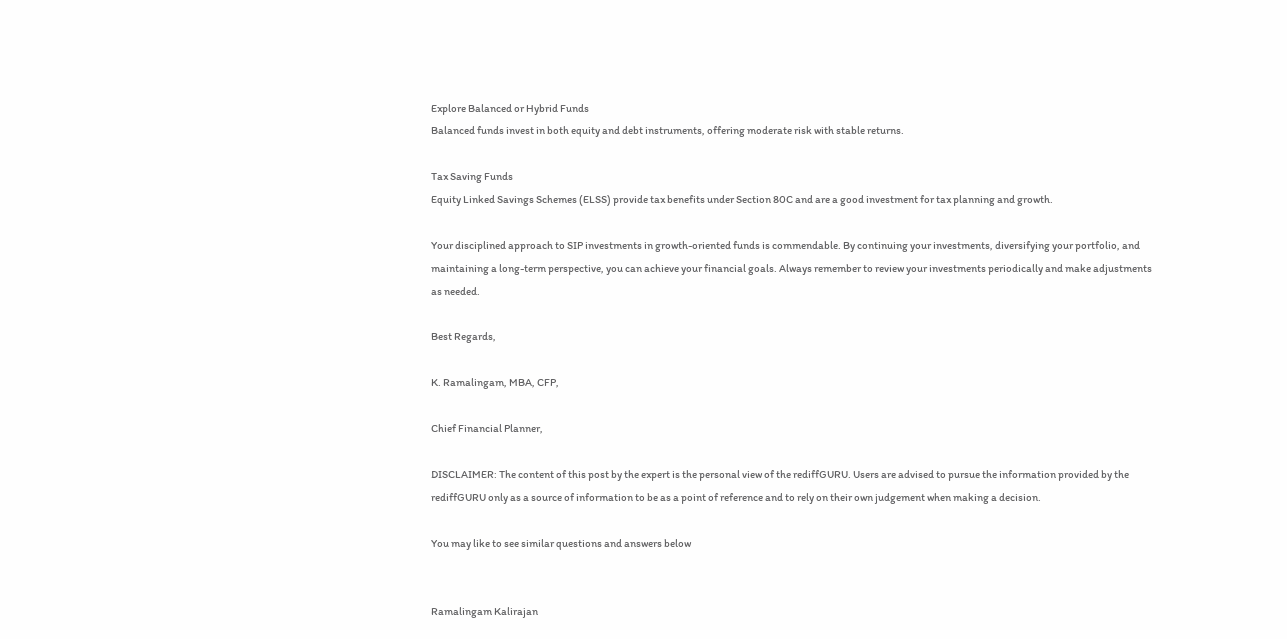Explore Balanced or Hybrid Funds
Balanced funds invest in both equity and debt instruments, offering moderate risk with stable returns.

Tax Saving Funds
Equity Linked Savings Schemes (ELSS) provide tax benefits under Section 80C and are a good investment for tax planning and growth.

Your disciplined approach to SIP investments in growth-oriented funds is commendable. By continuing your investments, diversifying your portfolio, and maintaining a long-term perspective, you can achieve your financial goals. Always remember to review your investments periodically and make adjustments as needed.

Best Regards,

K. Ramalingam, MBA, CFP,

Chief Financial Planner,

DISCLAIMER: The content of this post by the expert is the personal view of the rediffGURU. Users are advised to pursue the information provided by the rediffGURU only as a source of information to be as a point of reference and to rely on their own judgement when making a decision.

You may like to see similar questions and answers below


Ramalingam Kalirajan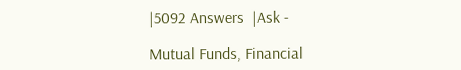|5092 Answers  |Ask -

Mutual Funds, Financial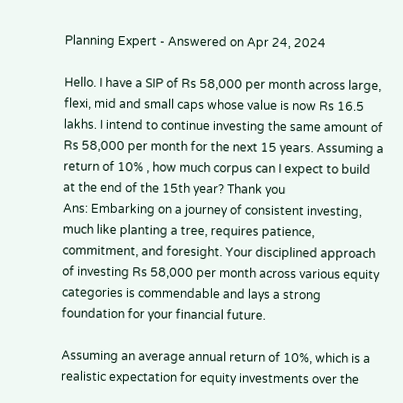Planning Expert - Answered on Apr 24, 2024

Hello. I have a SIP of Rs 58,000 per month across large, flexi, mid and small caps whose value is now Rs 16.5 lakhs. I intend to continue investing the same amount of Rs 58,000 per month for the next 15 years. Assuming a return of 10% , how much corpus can I expect to build at the end of the 15th year? Thank you
Ans: Embarking on a journey of consistent investing, much like planting a tree, requires patience, commitment, and foresight. Your disciplined approach of investing Rs 58,000 per month across various equity categories is commendable and lays a strong foundation for your financial future.

Assuming an average annual return of 10%, which is a realistic expectation for equity investments over the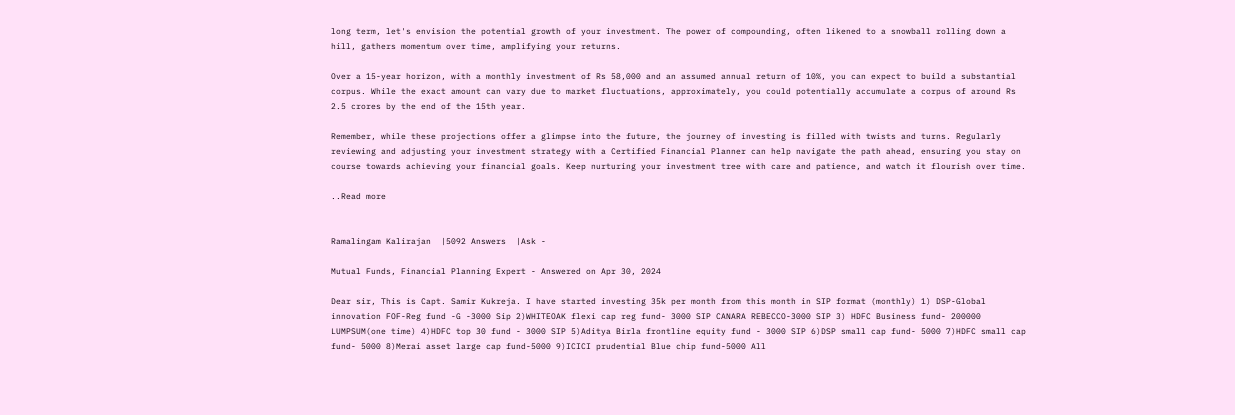long term, let's envision the potential growth of your investment. The power of compounding, often likened to a snowball rolling down a hill, gathers momentum over time, amplifying your returns.

Over a 15-year horizon, with a monthly investment of Rs 58,000 and an assumed annual return of 10%, you can expect to build a substantial corpus. While the exact amount can vary due to market fluctuations, approximately, you could potentially accumulate a corpus of around Rs 2.5 crores by the end of the 15th year.

Remember, while these projections offer a glimpse into the future, the journey of investing is filled with twists and turns. Regularly reviewing and adjusting your investment strategy with a Certified Financial Planner can help navigate the path ahead, ensuring you stay on course towards achieving your financial goals. Keep nurturing your investment tree with care and patience, and watch it flourish over time.

..Read more


Ramalingam Kalirajan  |5092 Answers  |Ask -

Mutual Funds, Financial Planning Expert - Answered on Apr 30, 2024

Dear sir, This is Capt. Samir Kukreja. I have started investing 35k per month from this month in SIP format (monthly) 1) DSP-Global innovation FOF-Reg fund -G -3000 Sip 2)WHITEOAK flexi cap reg fund- 3000 SIP CANARA REBECCO-3000 SIP 3) HDFC Business fund- 200000 LUMPSUM(one time) 4)HDFC top 30 fund - 3000 SIP 5)Aditya Birla frontline equity fund - 3000 SIP 6)DSP small cap fund- 5000 7)HDFC small cap fund- 5000 8)Merai asset large cap fund-5000 9)ICICI prudential Blue chip fund-5000 All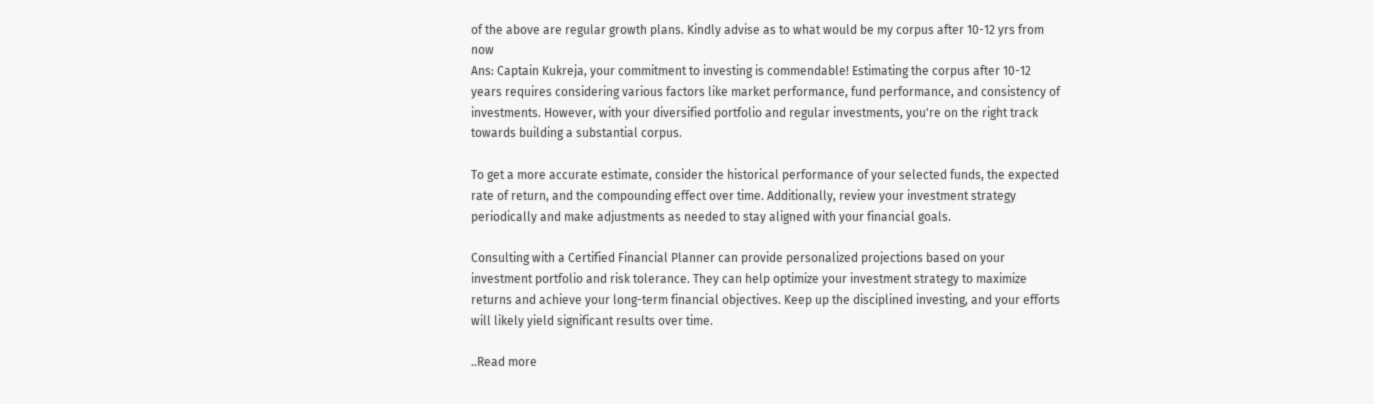of the above are regular growth plans. Kindly advise as to what would be my corpus after 10-12 yrs from now
Ans: Captain Kukreja, your commitment to investing is commendable! Estimating the corpus after 10-12 years requires considering various factors like market performance, fund performance, and consistency of investments. However, with your diversified portfolio and regular investments, you're on the right track towards building a substantial corpus.

To get a more accurate estimate, consider the historical performance of your selected funds, the expected rate of return, and the compounding effect over time. Additionally, review your investment strategy periodically and make adjustments as needed to stay aligned with your financial goals.

Consulting with a Certified Financial Planner can provide personalized projections based on your investment portfolio and risk tolerance. They can help optimize your investment strategy to maximize returns and achieve your long-term financial objectives. Keep up the disciplined investing, and your efforts will likely yield significant results over time.

..Read more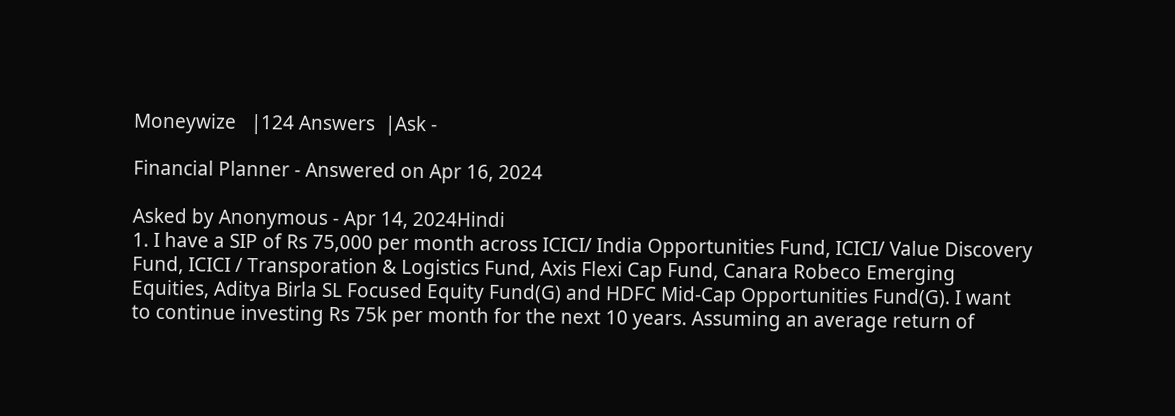Moneywize   |124 Answers  |Ask -

Financial Planner - Answered on Apr 16, 2024

Asked by Anonymous - Apr 14, 2024Hindi
1. I have a SIP of Rs 75,000 per month across ICICI/ India Opportunities Fund, ICICI/ Value Discovery Fund, ICICI / Transporation & Logistics Fund, Axis Flexi Cap Fund, Canara Robeco Emerging Equities, Aditya Birla SL Focused Equity Fund(G) and HDFC Mid-Cap Opportunities Fund(G). I want to continue investing Rs 75k per month for the next 10 years. Assuming an average return of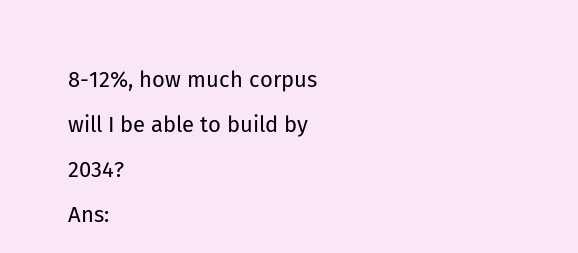8-12%, how much corpus will I be able to build by 2034?
Ans: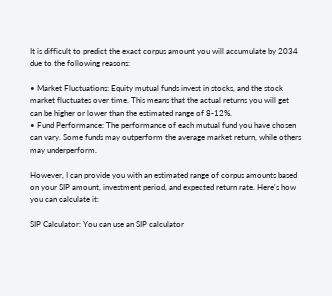It is difficult to predict the exact corpus amount you will accumulate by 2034 due to the following reasons:

• Market Fluctuations: Equity mutual funds invest in stocks, and the stock market fluctuates over time. This means that the actual returns you will get can be higher or lower than the estimated range of 8-12%.
• Fund Performance: The performance of each mutual fund you have chosen can vary. Some funds may outperform the average market return, while others may underperform.

However, I can provide you with an estimated range of corpus amounts based on your SIP amount, investment period, and expected return rate. Here's how you can calculate it:

SIP Calculator: You can use an SIP calculator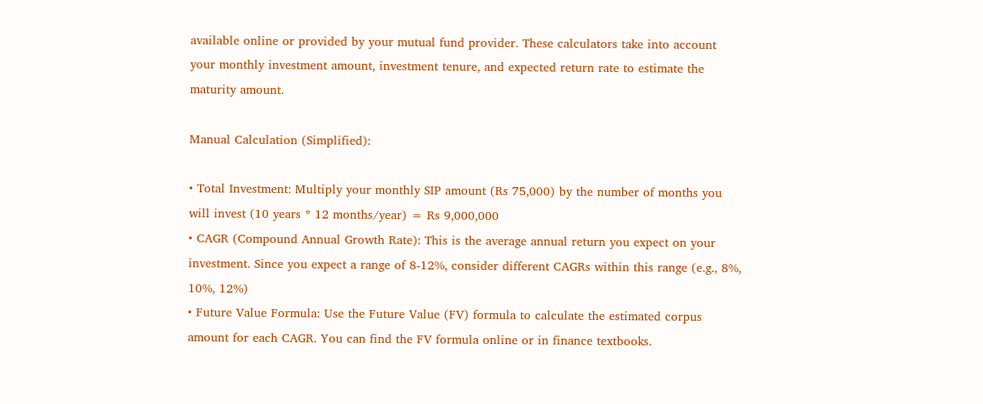available online or provided by your mutual fund provider. These calculators take into account your monthly investment amount, investment tenure, and expected return rate to estimate the maturity amount.

Manual Calculation (Simplified):

• Total Investment: Multiply your monthly SIP amount (Rs 75,000) by the number of months you will invest (10 years * 12 months/year) = Rs 9,000,000
• CAGR (Compound Annual Growth Rate): This is the average annual return you expect on your investment. Since you expect a range of 8-12%, consider different CAGRs within this range (e.g., 8%, 10%, 12%)
• Future Value Formula: Use the Future Value (FV) formula to calculate the estimated corpus amount for each CAGR. You can find the FV formula online or in finance textbooks.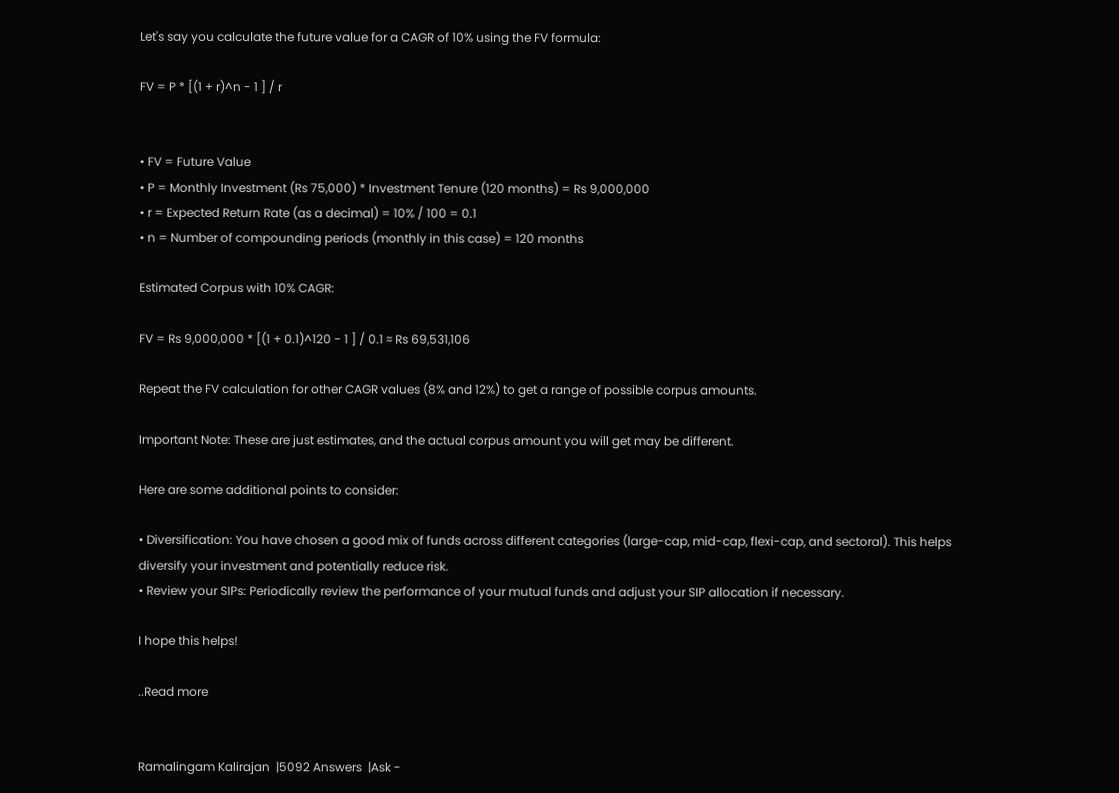Let's say you calculate the future value for a CAGR of 10% using the FV formula:

FV = P * [(1 + r)^n - 1 ] / r


• FV = Future Value
• P = Monthly Investment (Rs 75,000) * Investment Tenure (120 months) = Rs 9,000,000
• r = Expected Return Rate (as a decimal) = 10% / 100 = 0.1
• n = Number of compounding periods (monthly in this case) = 120 months

Estimated Corpus with 10% CAGR:

FV = Rs 9,000,000 * [(1 + 0.1)^120 - 1 ] / 0.1 ≈ Rs 69,531,106

Repeat the FV calculation for other CAGR values (8% and 12%) to get a range of possible corpus amounts.

Important Note: These are just estimates, and the actual corpus amount you will get may be different.

Here are some additional points to consider:

• Diversification: You have chosen a good mix of funds across different categories (large-cap, mid-cap, flexi-cap, and sectoral). This helps diversify your investment and potentially reduce risk.
• Review your SIPs: Periodically review the performance of your mutual funds and adjust your SIP allocation if necessary.

I hope this helps!

..Read more


Ramalingam Kalirajan  |5092 Answers  |Ask -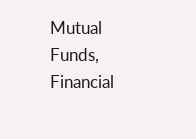Mutual Funds, Financial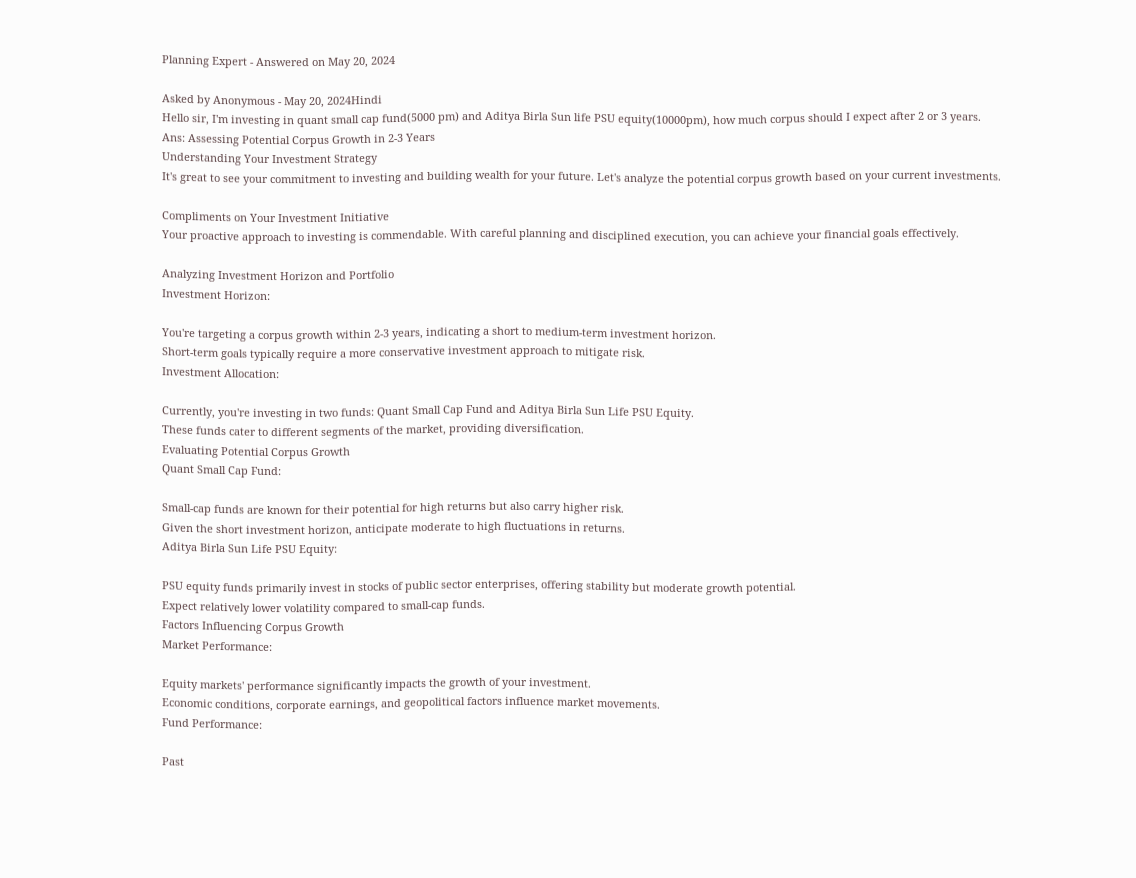Planning Expert - Answered on May 20, 2024

Asked by Anonymous - May 20, 2024Hindi
Hello sir, I'm investing in quant small cap fund(5000 pm) and Aditya Birla Sun life PSU equity(10000pm), how much corpus should I expect after 2 or 3 years.
Ans: Assessing Potential Corpus Growth in 2-3 Years
Understanding Your Investment Strategy
It's great to see your commitment to investing and building wealth for your future. Let's analyze the potential corpus growth based on your current investments.

Compliments on Your Investment Initiative
Your proactive approach to investing is commendable. With careful planning and disciplined execution, you can achieve your financial goals effectively.

Analyzing Investment Horizon and Portfolio
Investment Horizon:

You're targeting a corpus growth within 2-3 years, indicating a short to medium-term investment horizon.
Short-term goals typically require a more conservative investment approach to mitigate risk.
Investment Allocation:

Currently, you're investing in two funds: Quant Small Cap Fund and Aditya Birla Sun Life PSU Equity.
These funds cater to different segments of the market, providing diversification.
Evaluating Potential Corpus Growth
Quant Small Cap Fund:

Small-cap funds are known for their potential for high returns but also carry higher risk.
Given the short investment horizon, anticipate moderate to high fluctuations in returns.
Aditya Birla Sun Life PSU Equity:

PSU equity funds primarily invest in stocks of public sector enterprises, offering stability but moderate growth potential.
Expect relatively lower volatility compared to small-cap funds.
Factors Influencing Corpus Growth
Market Performance:

Equity markets' performance significantly impacts the growth of your investment.
Economic conditions, corporate earnings, and geopolitical factors influence market movements.
Fund Performance:

Past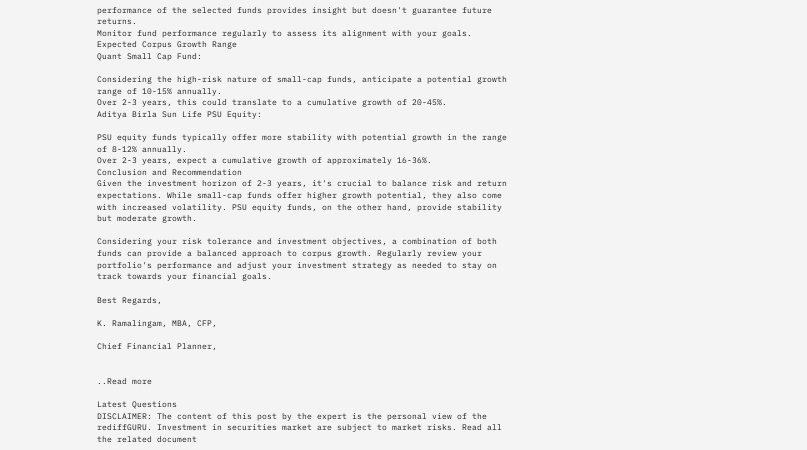performance of the selected funds provides insight but doesn't guarantee future returns.
Monitor fund performance regularly to assess its alignment with your goals.
Expected Corpus Growth Range
Quant Small Cap Fund:

Considering the high-risk nature of small-cap funds, anticipate a potential growth range of 10-15% annually.
Over 2-3 years, this could translate to a cumulative growth of 20-45%.
Aditya Birla Sun Life PSU Equity:

PSU equity funds typically offer more stability with potential growth in the range of 8-12% annually.
Over 2-3 years, expect a cumulative growth of approximately 16-36%.
Conclusion and Recommendation
Given the investment horizon of 2-3 years, it's crucial to balance risk and return expectations. While small-cap funds offer higher growth potential, they also come with increased volatility. PSU equity funds, on the other hand, provide stability but moderate growth.

Considering your risk tolerance and investment objectives, a combination of both funds can provide a balanced approach to corpus growth. Regularly review your portfolio's performance and adjust your investment strategy as needed to stay on track towards your financial goals.

Best Regards,

K. Ramalingam, MBA, CFP,

Chief Financial Planner,


..Read more

Latest Questions
DISCLAIMER: The content of this post by the expert is the personal view of the rediffGURU. Investment in securities market are subject to market risks. Read all the related document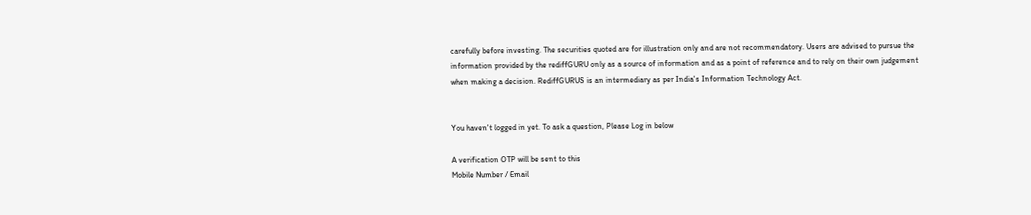carefully before investing. The securities quoted are for illustration only and are not recommendatory. Users are advised to pursue the information provided by the rediffGURU only as a source of information and as a point of reference and to rely on their own judgement when making a decision. RediffGURUS is an intermediary as per India's Information Technology Act.


You haven't logged in yet. To ask a question, Please Log in below

A verification OTP will be sent to this
Mobile Number / Email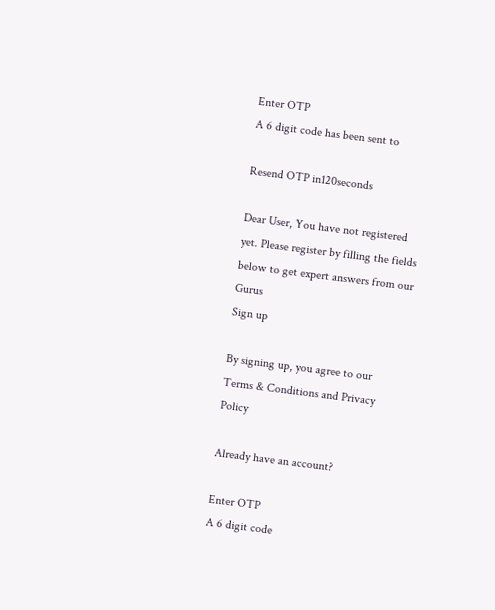Enter OTP
A 6 digit code has been sent to

Resend OTP in120seconds

Dear User, You have not registered yet. Please register by filling the fields below to get expert answers from our Gurus
Sign up

By signing up, you agree to our
Terms & Conditions and Privacy Policy

Already have an account?

Enter OTP
A 6 digit code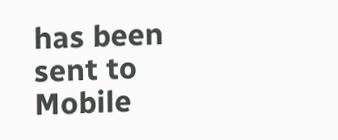has been sent to Mobile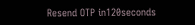Resend OTP in120seconds